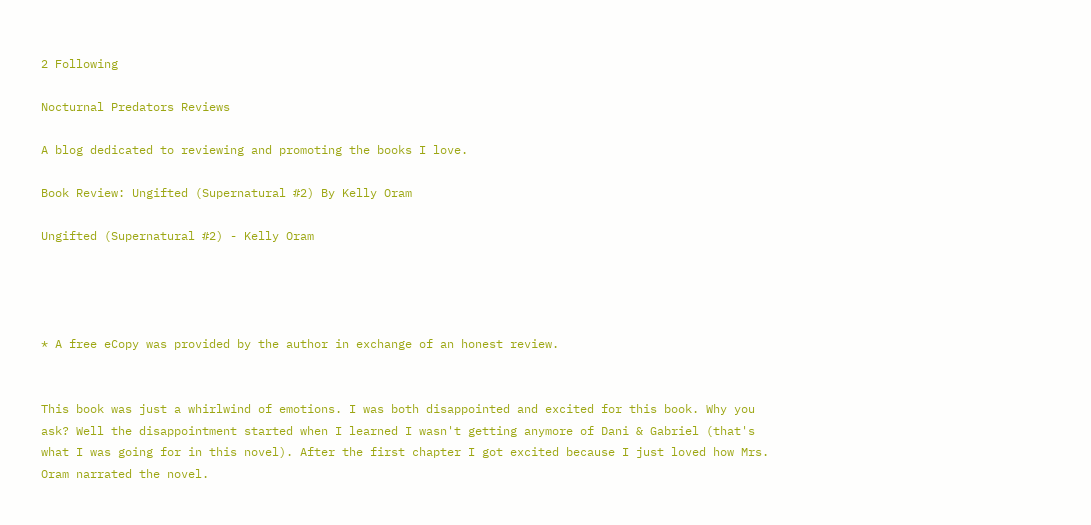2 Following

Nocturnal Predators Reviews

A blog dedicated to reviewing and promoting the books I love.

Book Review: Ungifted (Supernatural #2) By Kelly Oram

Ungifted (Supernatural #2) - Kelly Oram




* A free eCopy was provided by the author in exchange of an honest review.


This book was just a whirlwind of emotions. I was both disappointed and excited for this book. Why you ask? Well the disappointment started when I learned I wasn't getting anymore of Dani & Gabriel (that's what I was going for in this novel). After the first chapter I got excited because I just loved how Mrs. Oram narrated the novel.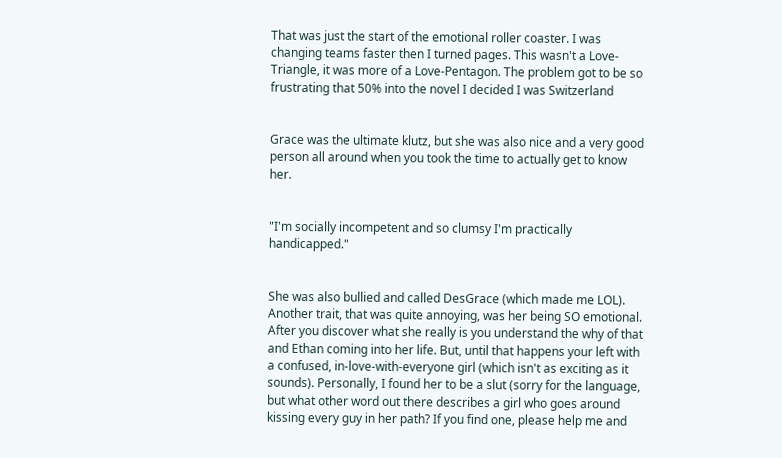That was just the start of the emotional roller coaster. I was changing teams faster then I turned pages. This wasn't a Love-Triangle, it was more of a Love-Pentagon. The problem got to be so frustrating that 50% into the novel I decided I was Switzerland


Grace was the ultimate klutz, but she was also nice and a very good person all around when you took the time to actually get to know her.


"I'm socially incompetent and so clumsy I'm practically handicapped."


She was also bullied and called DesGrace (which made me LOL). Another trait, that was quite annoying, was her being SO emotional. After you discover what she really is you understand the why of that and Ethan coming into her life. But, until that happens your left with a confused, in-love-with-everyone girl (which isn't as exciting as it sounds). Personally, I found her to be a slut (sorry for the language, but what other word out there describes a girl who goes around kissing every guy in her path? If you find one, please help me and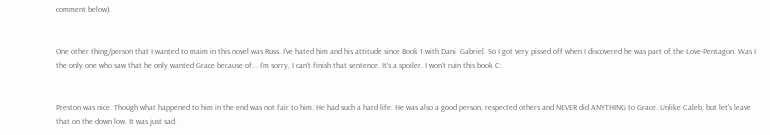comment below).


One other thing/person that I wanted to maim in this novel was Russ. I've hated him and his attitude since Book 1 with Dani  Gabriel. So I got very pissed off when I discovered he was part of the Love-Pentagon. Was I the only one who saw that he only wanted Grace because of... I'm sorry, I can't finish that sentence. It's a spoiler. I won't ruin this book C:


Preston was nice. Though what happened to him in the end was not fair to him. He had such a hard life. He was also a good person, respected others and NEVER did ANYTHING to Grace. Unlike Caleb, but let's leave that on the down low. It was just sad.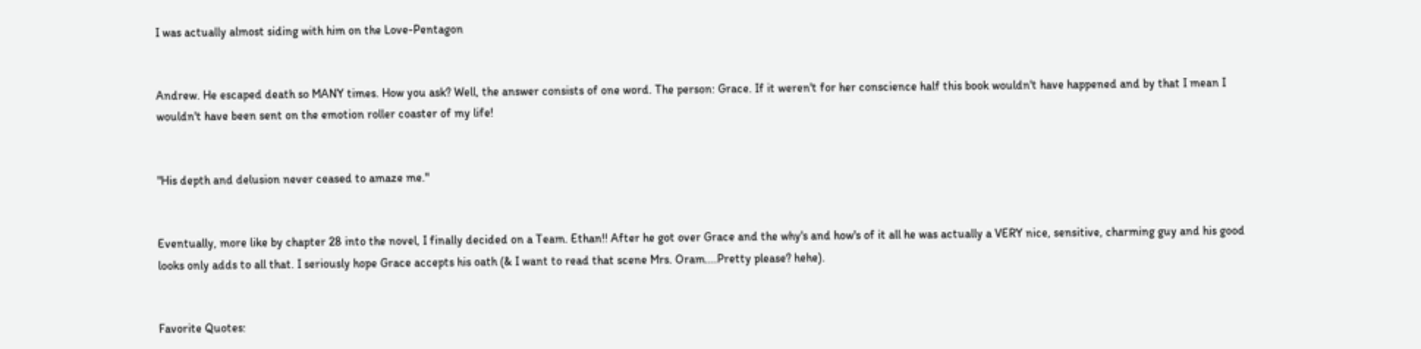I was actually almost siding with him on the Love-Pentagon


Andrew. He escaped death so MANY times. How you ask? Well, the answer consists of one word. The person: Grace. If it weren't for her conscience half this book wouldn't have happened and by that I mean I wouldn't have been sent on the emotion roller coaster of my life!


"His depth and delusion never ceased to amaze me."


Eventually, more like by chapter 28 into the novel, I finally decided on a Team. Ethan!! After he got over Grace and the why's and how's of it all he was actually a VERY nice, sensitive, charming guy and his good looks only adds to all that. I seriously hope Grace accepts his oath (& I want to read that scene Mrs. Oram....Pretty please? hehe).


Favorite Quotes: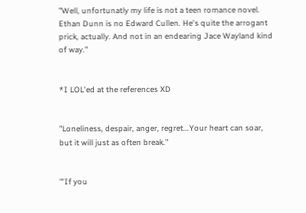"Well, unfortunatly my life is not a teen romance novel. Ethan Dunn is no Edward Cullen. He's quite the arrogant prick, actually. And not in an endearing Jace Wayland kind of way."


*I LOL'ed at the references XD


"Loneliness, despair, anger, regret...Your heart can soar, but it will just as often break."


"'If you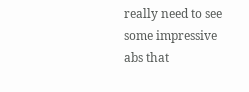really need to see some impressive abs that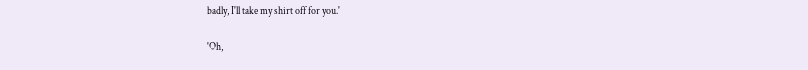badly, I'll take my shirt off for you.'

'Oh,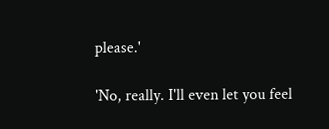please.'

'No, really. I'll even let you feel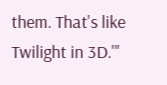them. That's like Twilight in 3D.'"